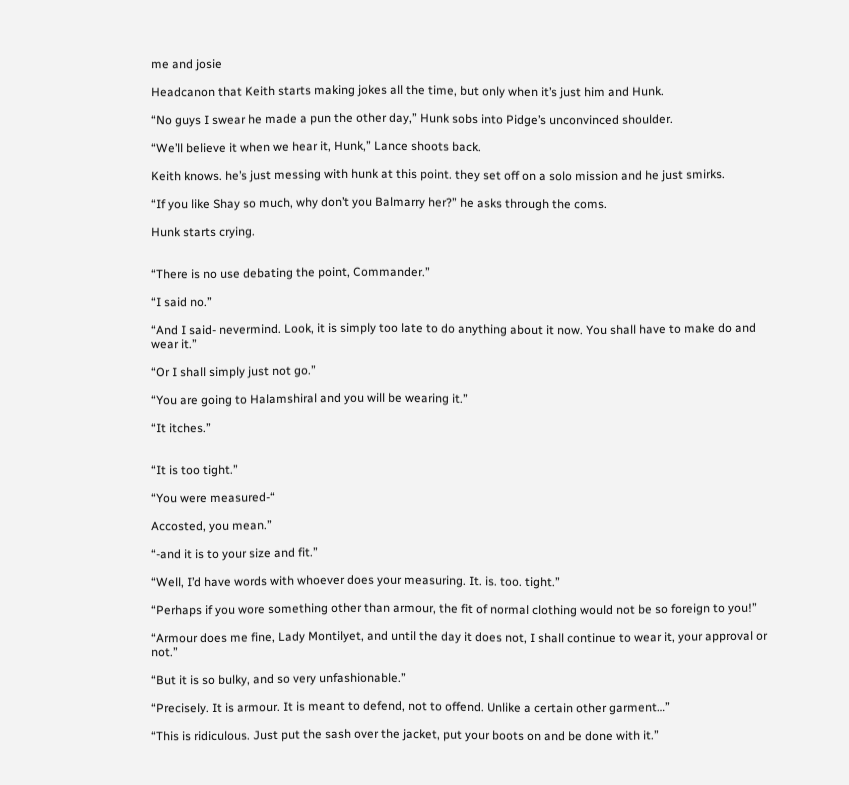me and josie

Headcanon that Keith starts making jokes all the time, but only when it’s just him and Hunk.

“No guys I swear he made a pun the other day,” Hunk sobs into Pidge’s unconvinced shoulder.

“We’ll believe it when we hear it, Hunk,” Lance shoots back.

Keith knows. he’s just messing with hunk at this point. they set off on a solo mission and he just smirks.

“If you like Shay so much, why don’t you Balmarry her?” he asks through the coms.

Hunk starts crying.


“There is no use debating the point, Commander.”

“I said no.”

“And I said- nevermind. Look, it is simply too late to do anything about it now. You shall have to make do and wear it.”

“Or I shall simply just not go.”

“You are going to Halamshiral and you will be wearing it.”

“It itches.”


“It is too tight.”

“You were measured-“

Accosted, you mean.”

“-and it is to your size and fit.”

“Well, I’d have words with whoever does your measuring. It. is. too. tight.”

“Perhaps if you wore something other than armour, the fit of normal clothing would not be so foreign to you!”

“Armour does me fine, Lady Montilyet, and until the day it does not, I shall continue to wear it, your approval or not.”

“But it is so bulky, and so very unfashionable.”

“Precisely. It is armour. It is meant to defend, not to offend. Unlike a certain other garment…”

“This is ridiculous. Just put the sash over the jacket, put your boots on and be done with it.”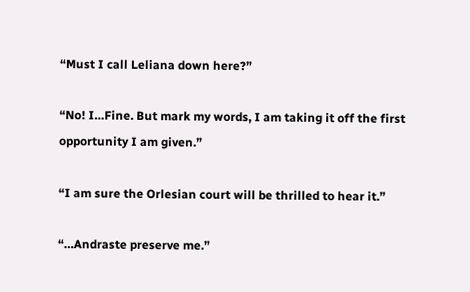“Must I call Leliana down here?”

“No! I…Fine. But mark my words, I am taking it off the first opportunity I am given.”

“I am sure the Orlesian court will be thrilled to hear it.”

“…Andraste preserve me.”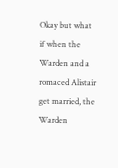Okay but what if when the Warden and a romaced Alistair get married, the Warden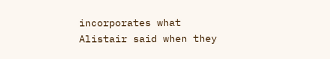incorporates what Alistair said when they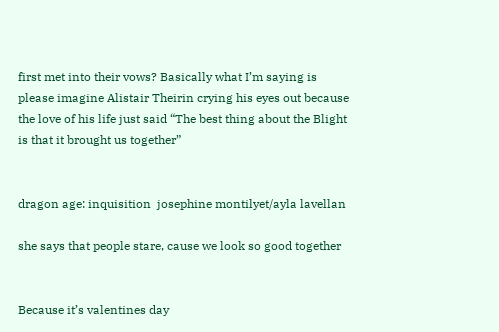first met into their vows? Basically what I’m saying is please imagine Alistair Theirin crying his eyes out because the love of his life just said “The best thing about the Blight is that it brought us together”


dragon age: inquisition  josephine montilyet/ayla lavellan

she says that people stare, cause we look so good together


Because it’s valentines day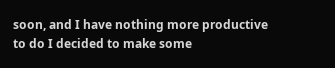soon, and I have nothing more productive to do I decided to make some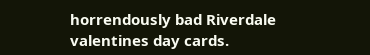horrendously bad Riverdale valentines day cards.